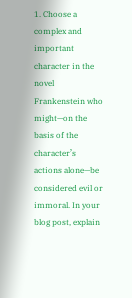1. Choose a complex and important character in the novel Frankenstein who might—on the basis of the character’s actions alone—be considered evil or immoral. In your blog post, explain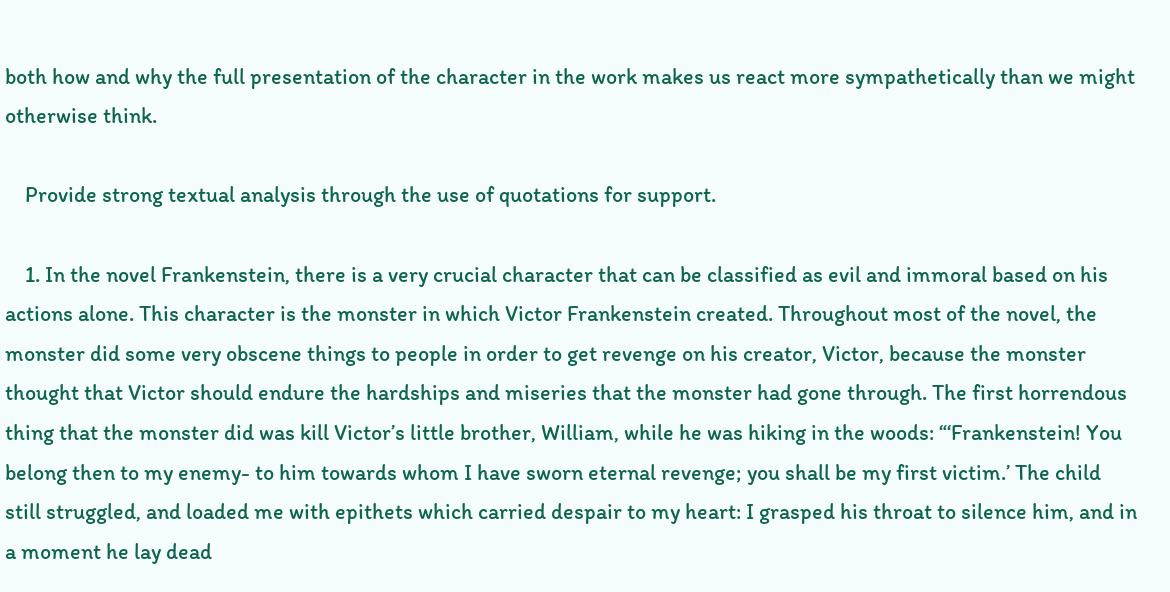both how and why the full presentation of the character in the work makes us react more sympathetically than we might otherwise think.

    Provide strong textual analysis through the use of quotations for support.

    1. In the novel Frankenstein, there is a very crucial character that can be classified as evil and immoral based on his actions alone. This character is the monster in which Victor Frankenstein created. Throughout most of the novel, the monster did some very obscene things to people in order to get revenge on his creator, Victor, because the monster thought that Victor should endure the hardships and miseries that the monster had gone through. The first horrendous thing that the monster did was kill Victor’s little brother, William, while he was hiking in the woods: “‘Frankenstein! You belong then to my enemy- to him towards whom I have sworn eternal revenge; you shall be my first victim.’ The child still struggled, and loaded me with epithets which carried despair to my heart: I grasped his throat to silence him, and in a moment he lay dead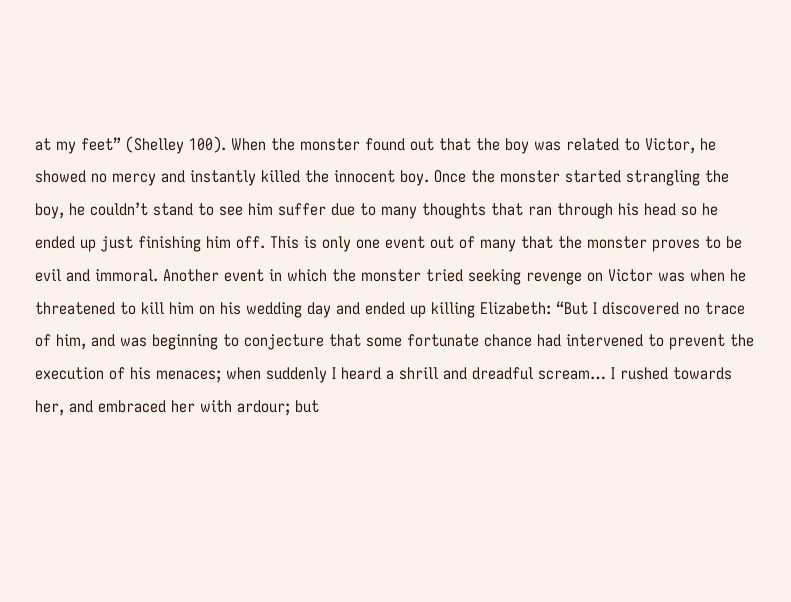at my feet” (Shelley 100). When the monster found out that the boy was related to Victor, he showed no mercy and instantly killed the innocent boy. Once the monster started strangling the boy, he couldn’t stand to see him suffer due to many thoughts that ran through his head so he ended up just finishing him off. This is only one event out of many that the monster proves to be evil and immoral. Another event in which the monster tried seeking revenge on Victor was when he threatened to kill him on his wedding day and ended up killing Elizabeth: “But I discovered no trace of him, and was beginning to conjecture that some fortunate chance had intervened to prevent the execution of his menaces; when suddenly I heard a shrill and dreadful scream… I rushed towards her, and embraced her with ardour; but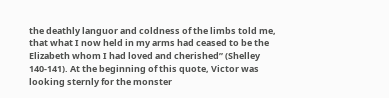the deathly languor and coldness of the limbs told me, that what I now held in my arms had ceased to be the Elizabeth whom I had loved and cherished” (Shelley 140-141). At the beginning of this quote, Victor was looking sternly for the monster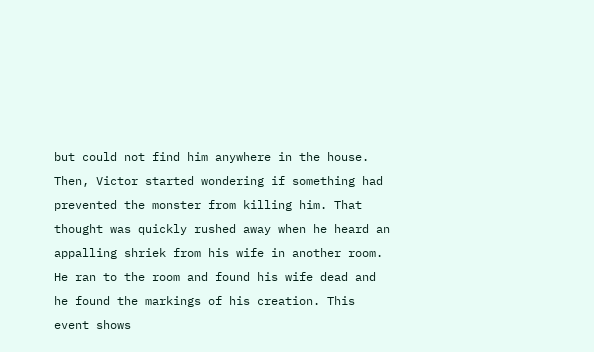but could not find him anywhere in the house. Then, Victor started wondering if something had prevented the monster from killing him. That thought was quickly rushed away when he heard an appalling shriek from his wife in another room. He ran to the room and found his wife dead and he found the markings of his creation. This event shows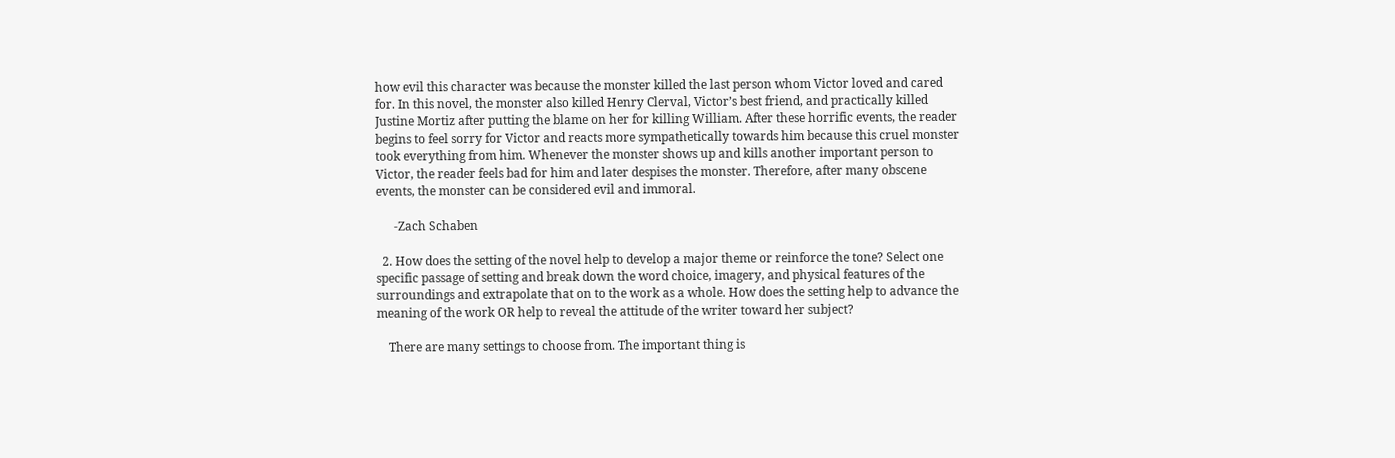how evil this character was because the monster killed the last person whom Victor loved and cared for. In this novel, the monster also killed Henry Clerval, Victor’s best friend, and practically killed Justine Mortiz after putting the blame on her for killing William. After these horrific events, the reader begins to feel sorry for Victor and reacts more sympathetically towards him because this cruel monster took everything from him. Whenever the monster shows up and kills another important person to Victor, the reader feels bad for him and later despises the monster. Therefore, after many obscene events, the monster can be considered evil and immoral.

      -Zach Schaben

  2. How does the setting of the novel help to develop a major theme or reinforce the tone? Select one specific passage of setting and break down the word choice, imagery, and physical features of the surroundings and extrapolate that on to the work as a whole. How does the setting help to advance the meaning of the work OR help to reveal the attitude of the writer toward her subject?

    There are many settings to choose from. The important thing is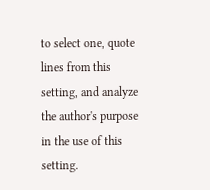to select one, quote lines from this setting, and analyze the author's purpose in the use of this setting.